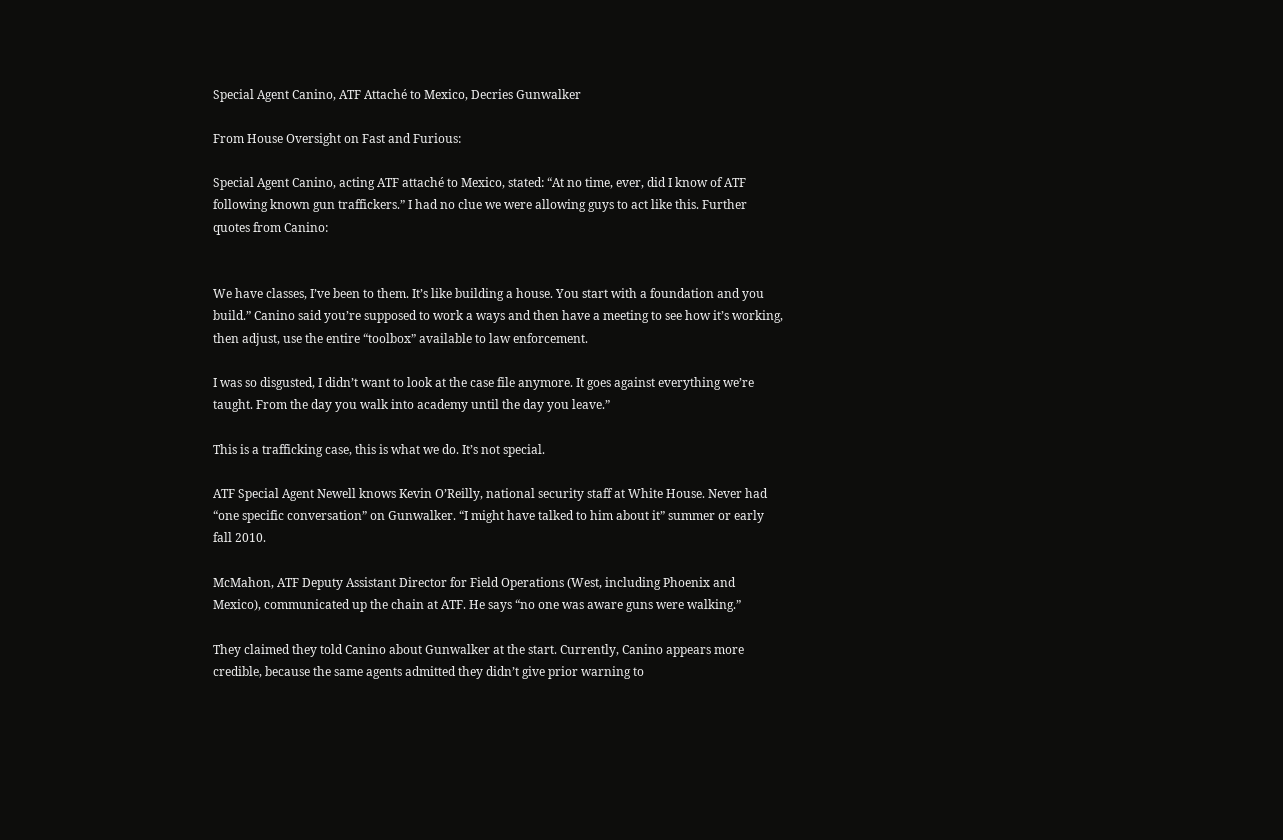Special Agent Canino, ATF Attaché to Mexico, Decries Gunwalker

From House Oversight on Fast and Furious:

Special Agent Canino, acting ATF attaché to Mexico, stated: “At no time, ever, did I know of ATF following known gun traffickers.” I had no clue we were allowing guys to act like this. Further quotes from Canino:


We have classes, I’ve been to them. It’s like building a house. You start with a foundation and you build.” Canino said you’re supposed to work a ways and then have a meeting to see how it’s working, then adjust, use the entire “toolbox” available to law enforcement.

I was so disgusted, I didn’t want to look at the case file anymore. It goes against everything we’re taught. From the day you walk into academy until the day you leave.”

This is a trafficking case, this is what we do. It’s not special.

ATF Special Agent Newell knows Kevin O’Reilly, national security staff at White House. Never had “one specific conversation” on Gunwalker. “I might have talked to him about it” summer or early fall 2010.

McMahon, ATF Deputy Assistant Director for Field Operations (West, including Phoenix and Mexico), communicated up the chain at ATF. He says “no one was aware guns were walking.”

They claimed they told Canino about Gunwalker at the start. Currently, Canino appears more credible, because the same agents admitted they didn’t give prior warning to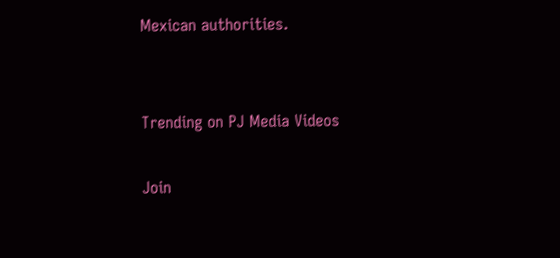Mexican authorities.


Trending on PJ Media Videos

Join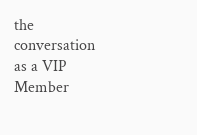the conversation as a VIP Member